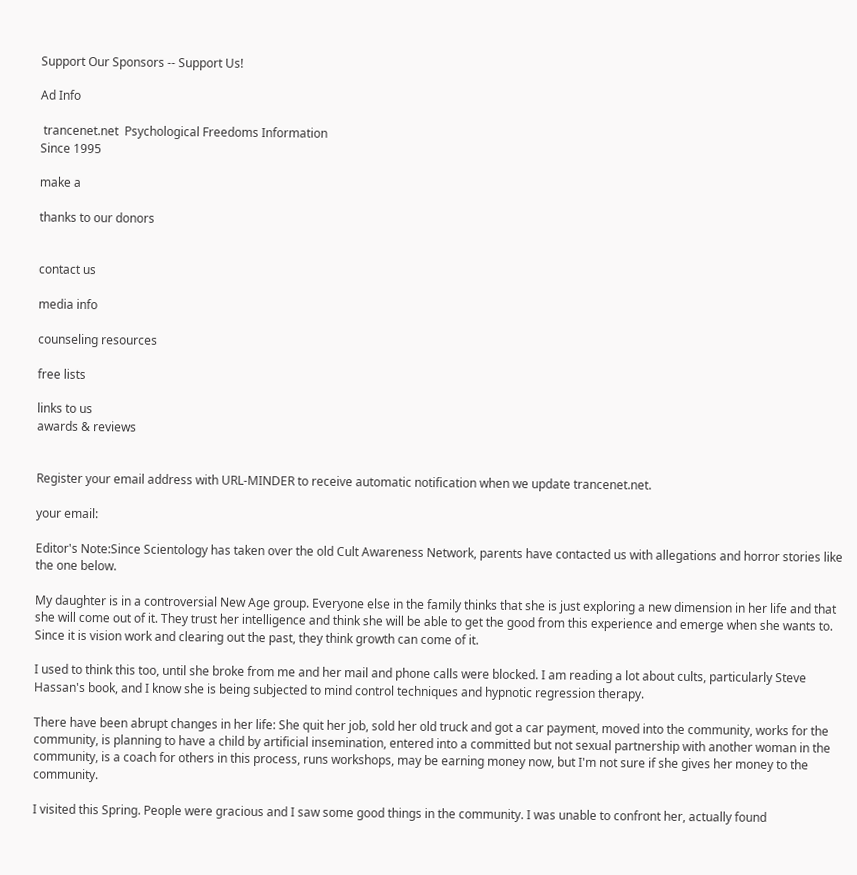Support Our Sponsors -- Support Us!

Ad Info

 trancenet.net  Psychological Freedoms Information
Since 1995

make a

thanks to our donors


contact us

media info

counseling resources

free lists

links to us
awards & reviews


Register your email address with URL-MINDER to receive automatic notification when we update trancenet.net.

your email:

Editor's Note:Since Scientology has taken over the old Cult Awareness Network, parents have contacted us with allegations and horror stories like the one below.

My daughter is in a controversial New Age group. Everyone else in the family thinks that she is just exploring a new dimension in her life and that she will come out of it. They trust her intelligence and think she will be able to get the good from this experience and emerge when she wants to. Since it is vision work and clearing out the past, they think growth can come of it.

I used to think this too, until she broke from me and her mail and phone calls were blocked. I am reading a lot about cults, particularly Steve Hassan's book, and I know she is being subjected to mind control techniques and hypnotic regression therapy.

There have been abrupt changes in her life: She quit her job, sold her old truck and got a car payment, moved into the community, works for the community, is planning to have a child by artificial insemination, entered into a committed but not sexual partnership with another woman in the community, is a coach for others in this process, runs workshops, may be earning money now, but I'm not sure if she gives her money to the community.

I visited this Spring. People were gracious and I saw some good things in the community. I was unable to confront her, actually found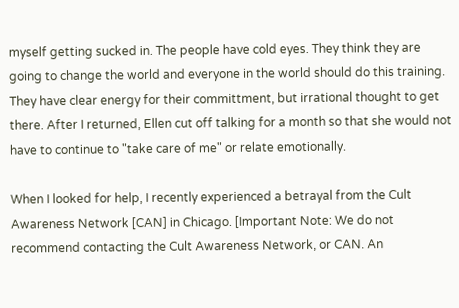myself getting sucked in. The people have cold eyes. They think they are going to change the world and everyone in the world should do this training. They have clear energy for their committment, but irrational thought to get there. After I returned, Ellen cut off talking for a month so that she would not have to continue to "take care of me" or relate emotionally.

When I looked for help, I recently experienced a betrayal from the Cult Awareness Network [CAN] in Chicago. [Important Note: We do not recommend contacting the Cult Awareness Network, or CAN. An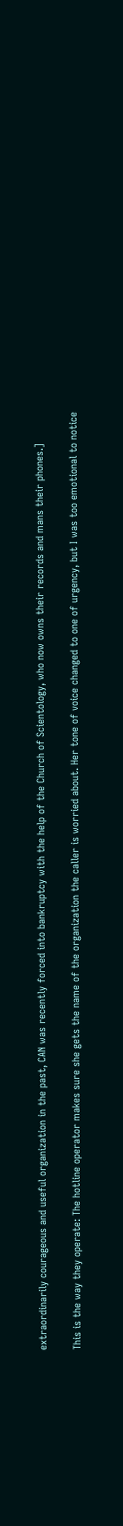extraordinarily courageous and useful organization in the past, CAN was recently forced into bankruptcy with the help of the Church of Scientology, who now owns their records and mans their phones.]

This is the way they operate: The hotline operator makes sure she gets the name of the organization the caller is worried about. Her tone of voice changed to one of urgency, but I was too emotional to notice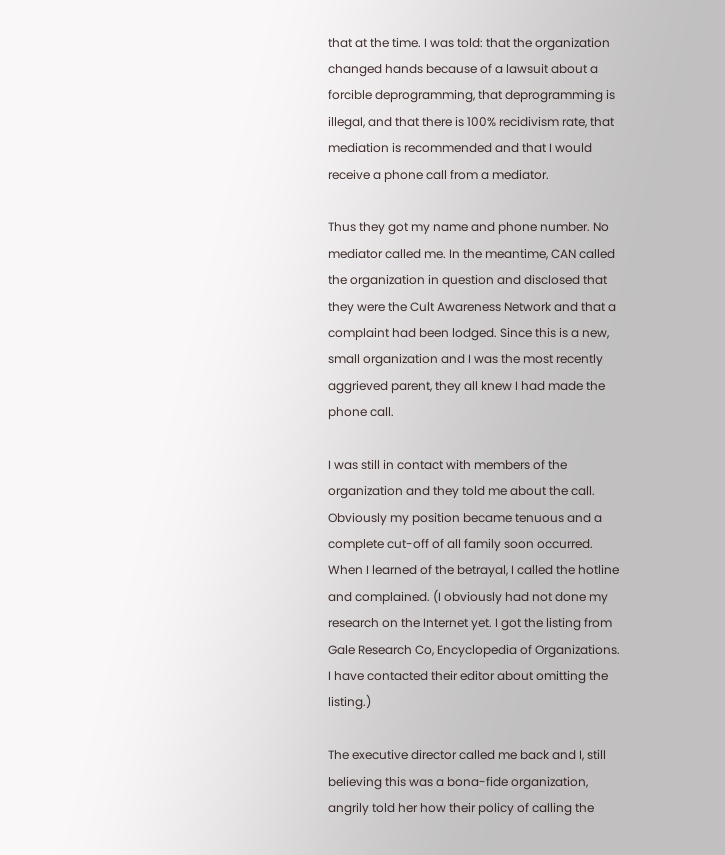that at the time. I was told: that the organization changed hands because of a lawsuit about a forcible deprogramming, that deprogramming is illegal, and that there is 100% recidivism rate, that mediation is recommended and that I would receive a phone call from a mediator.

Thus they got my name and phone number. No mediator called me. In the meantime, CAN called the organization in question and disclosed that they were the Cult Awareness Network and that a complaint had been lodged. Since this is a new, small organization and I was the most recently aggrieved parent, they all knew I had made the phone call.

I was still in contact with members of the organization and they told me about the call. Obviously my position became tenuous and a complete cut-off of all family soon occurred. When I learned of the betrayal, I called the hotline and complained. (I obviously had not done my research on the Internet yet. I got the listing from Gale Research Co, Encyclopedia of Organizations. I have contacted their editor about omitting the listing.)

The executive director called me back and I, still believing this was a bona-fide organization, angrily told her how their policy of calling the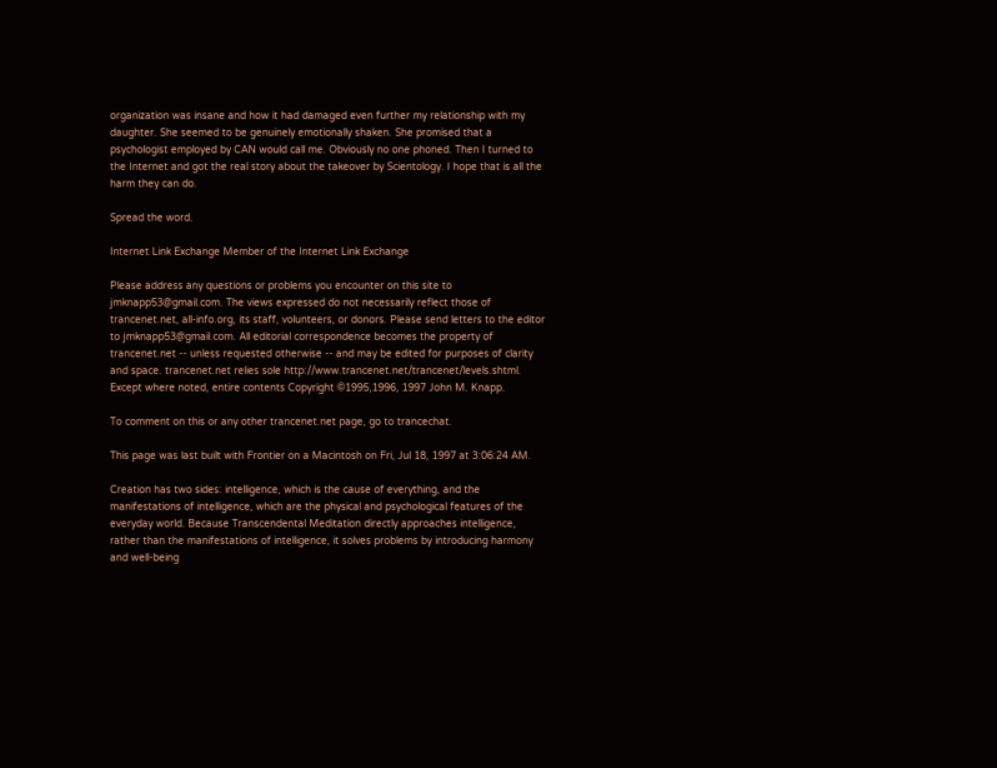organization was insane and how it had damaged even further my relationship with my daughter. She seemed to be genuinely emotionally shaken. She promised that a psychologist employed by CAN would call me. Obviously no one phoned. Then I turned to the Internet and got the real story about the takeover by Scientology. I hope that is all the harm they can do.

Spread the word.

Internet Link Exchange Member of the Internet Link Exchange

Please address any questions or problems you encounter on this site to jmknapp53@gmail.com. The views expressed do not necessarily reflect those of trancenet.net, all-info.org, its staff, volunteers, or donors. Please send letters to the editor to jmknapp53@gmail.com. All editorial correspondence becomes the property of trancenet.net -- unless requested otherwise -- and may be edited for purposes of clarity and space. trancenet.net relies sole http://www.trancenet.net/trancenet/levels.shtml.
Except where noted, entire contents Copyright ©1995,1996, 1997 John M. Knapp.

To comment on this or any other trancenet.net page, go to trancechat.

This page was last built with Frontier on a Macintosh on Fri, Jul 18, 1997 at 3:06:24 AM.

Creation has two sides: intelligence, which is the cause of everything, and the manifestations of intelligence, which are the physical and psychological features of the everyday world. Because Transcendental Meditation directly approaches intelligence, rather than the manifestations of intelligence, it solves problems by introducing harmony and well-being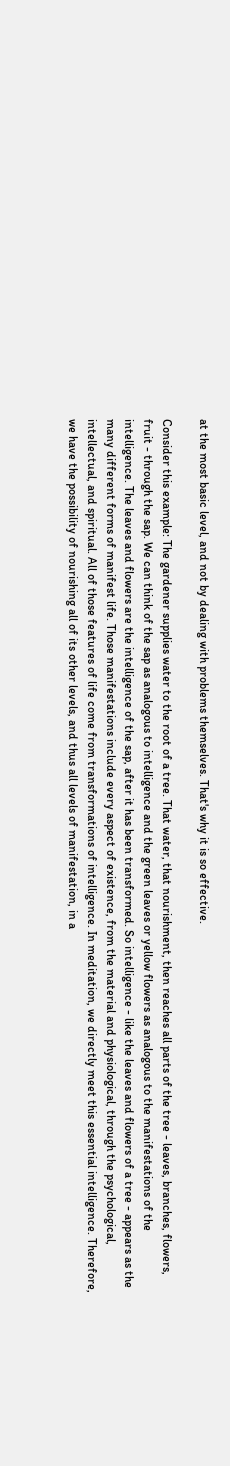at the most basic level, and not by dealing with problems themselves. That's why it is so effective.

Consider this example: The gardener supplies water to the root of a tree. That water, that nourishment, then reaches all parts of the tree - leaves, branches, flowers, fruit - through the sap. We can think of the sap as analogous to intelligence and the green leaves or yellow flowers as analogous to the manifestations of the intelligence. The leaves and flowers are the intelligence of the sap, after it has been transformed. So intelligence - like the leaves and flowers of a tree - appears as the many different forms of manifest life. Those manifestations include every aspect of existence, from the material and physiological, through the psychological, intellectual, and spiritual. All of those features of life come from transformations of intelligence. In meditation, we directly meet this essential intelligence. Therefore, we have the possibility of nourishing all of its other levels, and thus all levels of manifestation, in a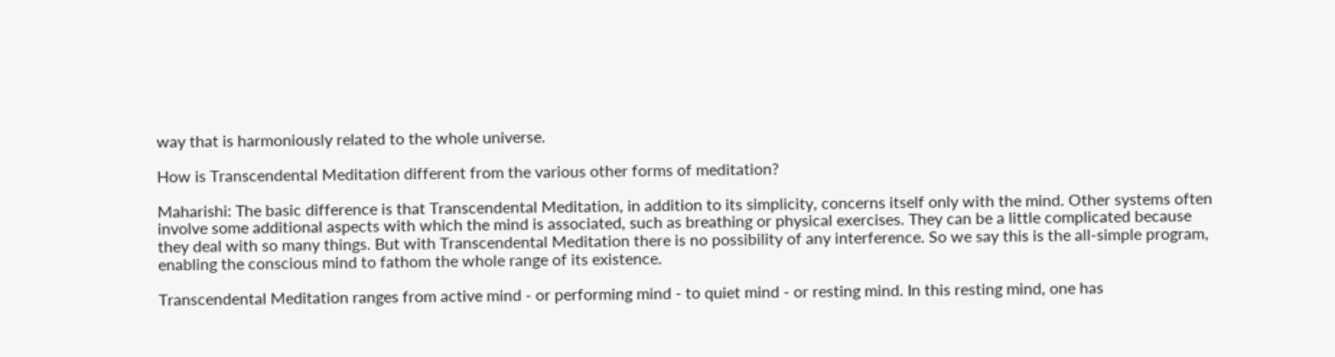way that is harmoniously related to the whole universe.

How is Transcendental Meditation different from the various other forms of meditation?

Maharishi: The basic difference is that Transcendental Meditation, in addition to its simplicity, concerns itself only with the mind. Other systems often involve some additional aspects with which the mind is associated, such as breathing or physical exercises. They can be a little complicated because they deal with so many things. But with Transcendental Meditation there is no possibility of any interference. So we say this is the all-simple program, enabling the conscious mind to fathom the whole range of its existence.

Transcendental Meditation ranges from active mind - or performing mind - to quiet mind - or resting mind. In this resting mind, one has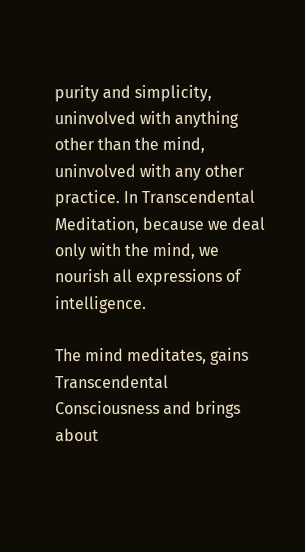purity and simplicity, uninvolved with anything other than the mind, uninvolved with any other practice. In Transcendental Meditation, because we deal only with the mind, we nourish all expressions of intelligence.

The mind meditates, gains Transcendental Consciousness and brings about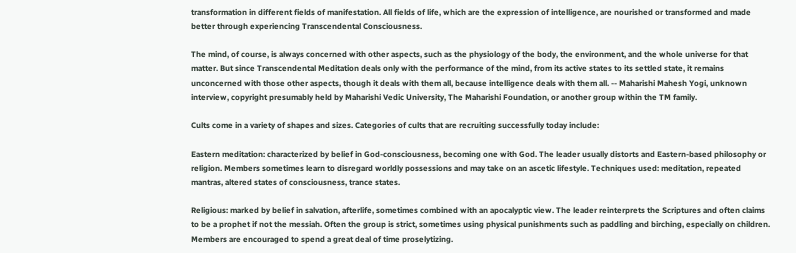transformation in different fields of manifestation. All fields of life, which are the expression of intelligence, are nourished or transformed and made better through experiencing Transcendental Consciousness.

The mind, of course, is always concerned with other aspects, such as the physiology of the body, the environment, and the whole universe for that matter. But since Transcendental Meditation deals only with the performance of the mind, from its active states to its settled state, it remains unconcerned with those other aspects, though it deals with them all, because intelligence deals with them all. -- Maharishi Mahesh Yogi, unknown interview, copyright presumably held by Maharishi Vedic University, The Maharishi Foundation, or another group within the TM family.

Cults come in a variety of shapes and sizes. Categories of cults that are recruiting successfully today include:

Eastern meditation: characterized by belief in God-consciousness, becoming one with God. The leader usually distorts and Eastern-based philosophy or religion. Members sometimes learn to disregard worldly possessions and may take on an ascetic lifestyle. Techniques used: meditation, repeated mantras, altered states of consciousness, trance states.

Religious: marked by belief in salvation, afterlife, sometimes combined with an apocalyptic view. The leader reinterprets the Scriptures and often claims to be a prophet if not the messiah. Often the group is strict, sometimes using physical punishments such as paddling and birching, especially on children. Members are encouraged to spend a great deal of time proselytizing.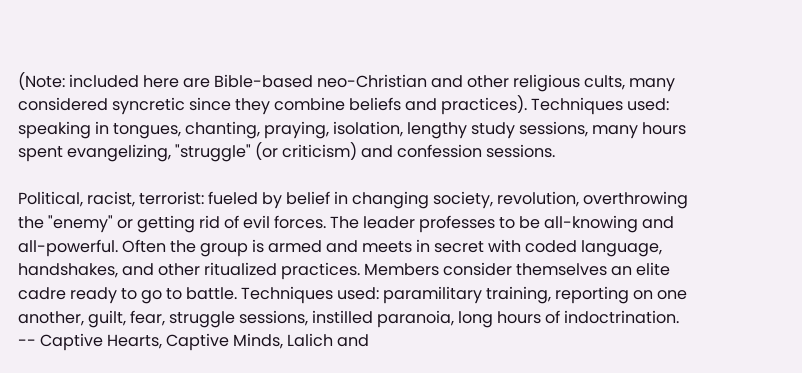(Note: included here are Bible-based neo-Christian and other religious cults, many considered syncretic since they combine beliefs and practices). Techniques used: speaking in tongues, chanting, praying, isolation, lengthy study sessions, many hours spent evangelizing, "struggle" (or criticism) and confession sessions.

Political, racist, terrorist: fueled by belief in changing society, revolution, overthrowing the "enemy" or getting rid of evil forces. The leader professes to be all-knowing and all-powerful. Often the group is armed and meets in secret with coded language, handshakes, and other ritualized practices. Members consider themselves an elite cadre ready to go to battle. Techniques used: paramilitary training, reporting on one another, guilt, fear, struggle sessions, instilled paranoia, long hours of indoctrination. -- Captive Hearts, Captive Minds, Lalich and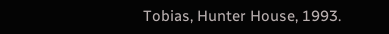Tobias, Hunter House, 1993.